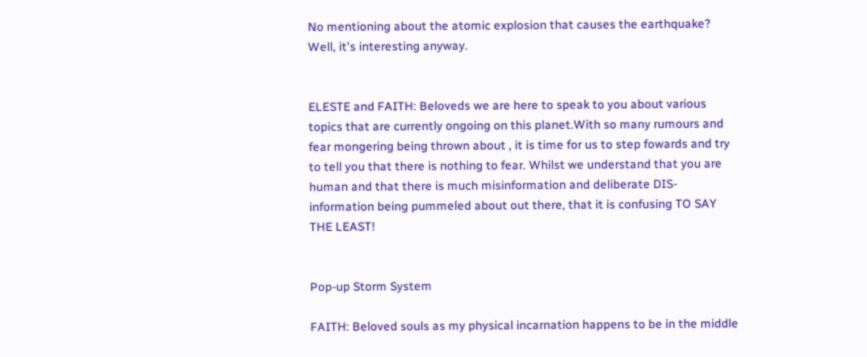No mentioning about the atomic explosion that causes the earthquake? Well, it's interesting anyway.


ELESTE and FAITH: Beloveds we are here to speak to you about various topics that are currently ongoing on this planet.With so many rumours and fear mongering being thrown about , it is time for us to step fowards and try to tell you that there is nothing to fear. Whilst we understand that you are human and that there is much misinformation and deliberate DIS-information being pummeled about out there, that it is confusing TO SAY THE LEAST!


Pop-up Storm System

FAITH: Beloved souls as my physical incarnation happens to be in the middle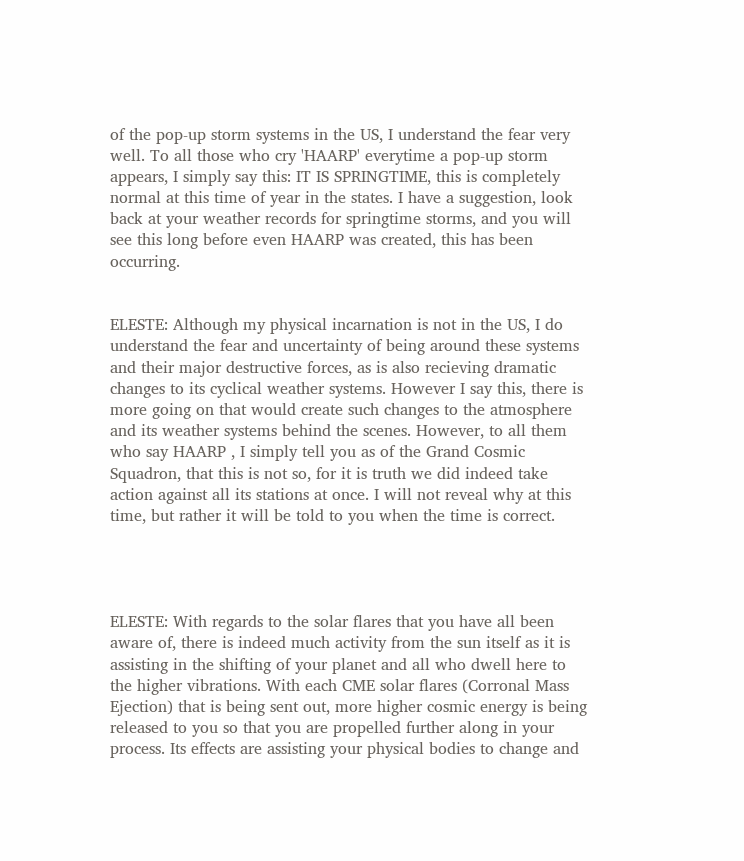of the pop-up storm systems in the US, I understand the fear very well. To all those who cry 'HAARP' everytime a pop-up storm appears, I simply say this: IT IS SPRINGTIME, this is completely normal at this time of year in the states. I have a suggestion, look back at your weather records for springtime storms, and you will see this long before even HAARP was created, this has been occurring.


ELESTE: Although my physical incarnation is not in the US, I do understand the fear and uncertainty of being around these systems and their major destructive forces, as is also recieving dramatic changes to its cyclical weather systems. However I say this, there is more going on that would create such changes to the atmosphere and its weather systems behind the scenes. However, to all them who say HAARP , I simply tell you as of the Grand Cosmic Squadron, that this is not so, for it is truth we did indeed take action against all its stations at once. I will not reveal why at this time, but rather it will be told to you when the time is correct.




ELESTE: With regards to the solar flares that you have all been aware of, there is indeed much activity from the sun itself as it is assisting in the shifting of your planet and all who dwell here to the higher vibrations. With each CME solar flares (Corronal Mass Ejection) that is being sent out, more higher cosmic energy is being released to you so that you are propelled further along in your process. Its effects are assisting your physical bodies to change and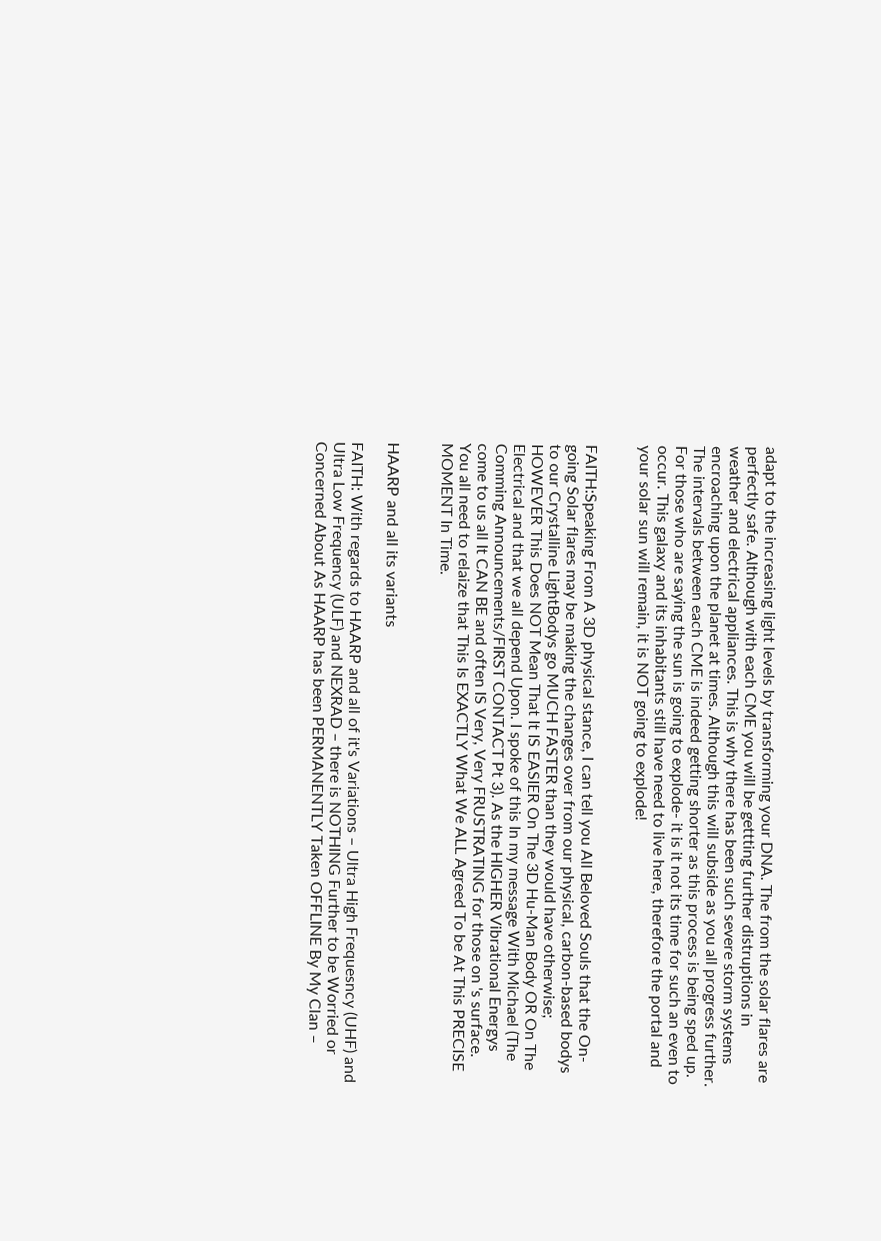adapt to the increasing light levels by transforming your DNA. The from the solar flares are perfectly safe. Although with each CME you will be gettting further distruptions in weather and electrical appliances. This is why there has been such severe storm systems encroaching upon the planet at times. Although this will subside as you all progress further. The intervals between each CME is indeed getting shorter as this process is being sped up. For those who are saying the sun is going to explode- it is it not its time for such an even to occur. This galaxy and its inhabitants still have need to live here, therefore the portal and your solar sun will remain, it is NOT going to explode!


FAITH:Speaking From A 3D physical stance, I can tell you All Beloved Souls that the On-going Solar flares may be making the changes over from our physical, carbon-based bodys to our Crystalline LightBodys go MUCH FASTER than they would have otherwise; HOWEVER This Does NOT Mean That It IS EASIER On The 3D Hu-Man Body OR On The Electrical and that we all depend Upon. I spoke of this In my message With Michael (The Comming Announcements/FIRST CONTACT Pt 3). As the HIGHER Vibrational Energys come to us all It CAN BE and often IS Very, Very FRUSTRATING for those on 's surface. You all need to relaize that This Is EXACTLY What We ALL Agreed To be At This PRECISE MOMENT In Time.


HAARP and all its variants

FAITH: With regards to HAARP and all of it's Variations – Ultra High Frequesncy (UHF) and Ultra Low Frequency (ULF) and NEXRAD – there is NOTHING Further to be Worried or Concerned About As HAARP has been PERMANENTLY Taken OFFLINE By My Clan –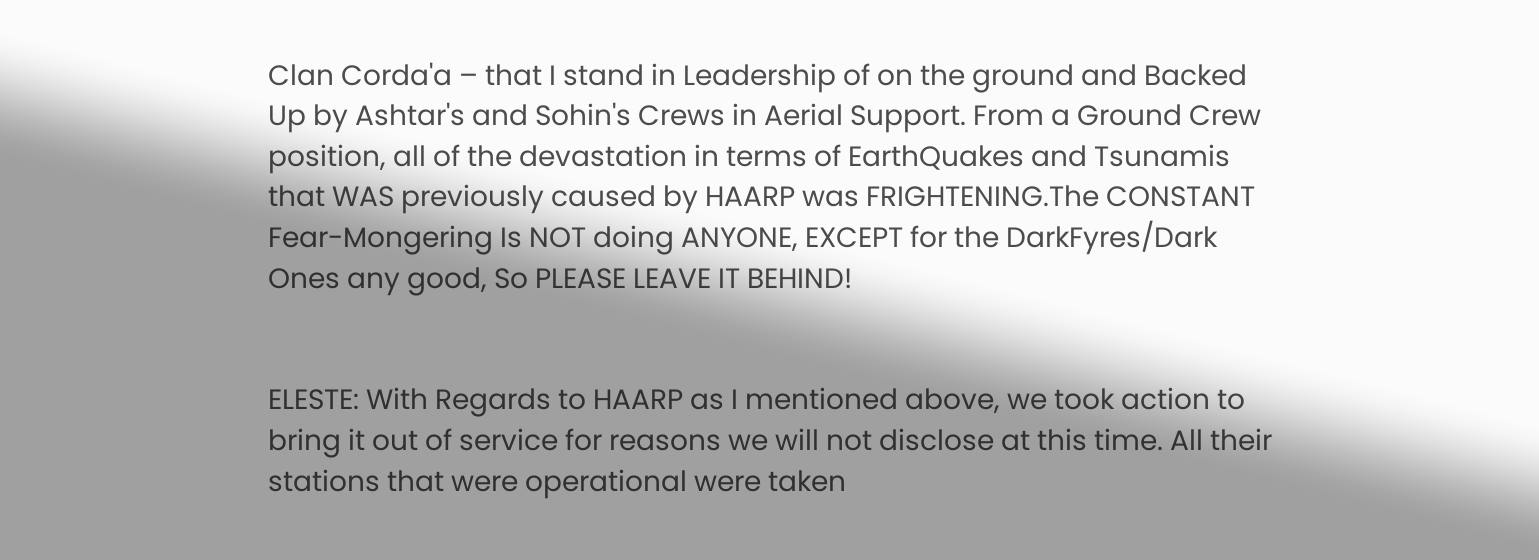Clan Corda'a – that I stand in Leadership of on the ground and Backed Up by Ashtar's and Sohin's Crews in Aerial Support. From a Ground Crew position, all of the devastation in terms of EarthQuakes and Tsunamis that WAS previously caused by HAARP was FRIGHTENING.The CONSTANT Fear-Mongering Is NOT doing ANYONE, EXCEPT for the DarkFyres/Dark Ones any good, So PLEASE LEAVE IT BEHIND!


ELESTE: With Regards to HAARP as I mentioned above, we took action to bring it out of service for reasons we will not disclose at this time. All their stations that were operational were taken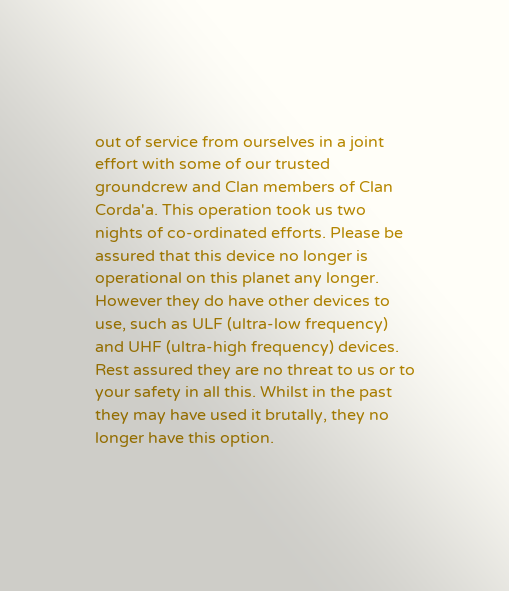out of service from ourselves in a joint effort with some of our trusted groundcrew and Clan members of Clan Corda'a. This operation took us two nights of co-ordinated efforts. Please be assured that this device no longer is operational on this planet any longer. However they do have other devices to use, such as ULF (ultra-low frequency) and UHF (ultra-high frequency) devices. Rest assured they are no threat to us or to your safety in all this. Whilst in the past they may have used it brutally, they no longer have this option.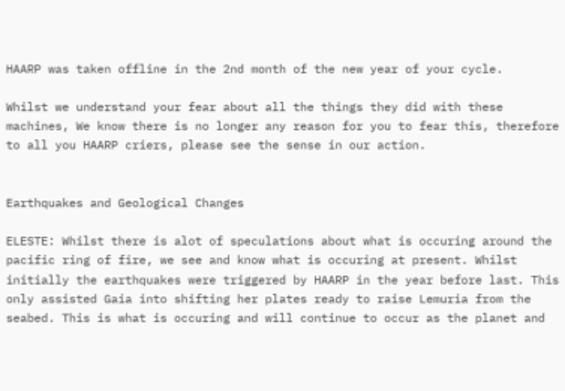HAARP was taken offline in the 2nd month of the new year of your cycle.

Whilst we understand your fear about all the things they did with these machines, We know there is no longer any reason for you to fear this, therefore to all you HAARP criers, please see the sense in our action.


Earthquakes and Geological Changes

ELESTE: Whilst there is alot of speculations about what is occuring around the pacific ring of fire, we see and know what is occuring at present. Whilst initially the earthquakes were triggered by HAARP in the year before last. This only assisted Gaia into shifting her plates ready to raise Lemuria from the seabed. This is what is occuring and will continue to occur as the planet and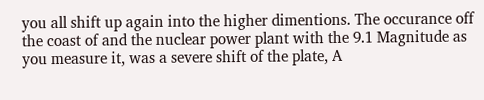you all shift up again into the higher dimentions. The occurance off the coast of and the nuclear power plant with the 9.1 Magnitude as you measure it, was a severe shift of the plate, A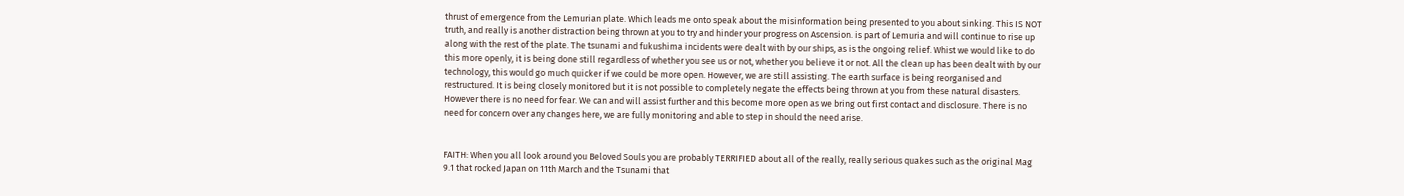thrust of emergence from the Lemurian plate. Which leads me onto speak about the misinformation being presented to you about sinking. This IS NOT truth, and really is another distraction being thrown at you to try and hinder your progress on Ascension. is part of Lemuria and will continue to rise up along with the rest of the plate. The tsunami and fukushima incidents were dealt with by our ships, as is the ongoing relief. Whist we would like to do this more openly, it is being done still regardless of whether you see us or not, whether you believe it or not. All the clean up has been dealt with by our technology, this would go much quicker if we could be more open. However, we are still assisting. The earth surface is being reorganised and restructured. It is being closely monitored but it is not possible to completely negate the effects being thrown at you from these natural disasters. However there is no need for fear. We can and will assist further and this become more open as we bring out first contact and disclosure. There is no need for concern over any changes here, we are fully monitoring and able to step in should the need arise.


FAITH: When you all look around you Beloved Souls you are probably TERRIFIED about all of the really, really serious quakes such as the original Mag 9.1 that rocked Japan on 11th March and the Tsunami that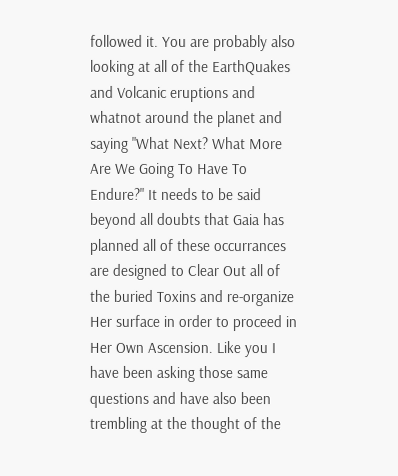followed it. You are probably also looking at all of the EarthQuakes and Volcanic eruptions and whatnot around the planet and saying "What Next? What More Are We Going To Have To Endure?" It needs to be said beyond all doubts that Gaia has planned all of these occurrances are designed to Clear Out all of the buried Toxins and re-organize Her surface in order to proceed in Her Own Ascension. Like you I have been asking those same questions and have also been trembling at the thought of the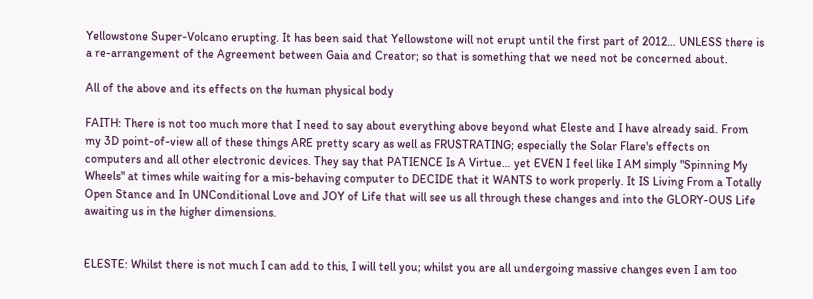Yellowstone Super-Volcano erupting. It has been said that Yellowstone will not erupt until the first part of 2012… UNLESS there is a re-arrangement of the Agreement between Gaia and Creator; so that is something that we need not be concerned about.

All of the above and its effects on the human physical body

FAITH: There is not too much more that I need to say about everything above beyond what Eleste and I have already said. From my 3D point-of-view all of these things ARE pretty scary as well as FRUSTRATING; especially the Solar Flare's effects on computers and all other electronic devices. They say that PATIENCE Is A Virtue… yet EVEN I feel like I AM simply "Spinning My Wheels" at times while waiting for a mis-behaving computer to DECIDE that it WANTS to work properly. It IS Living From a Totally Open Stance and In UNConditional Love and JOY of Life that will see us all through these changes and into the GLORY-OUS Life awaiting us in the higher dimensions.


ELESTE: Whilst there is not much I can add to this, I will tell you; whilst you are all undergoing massive changes even I am too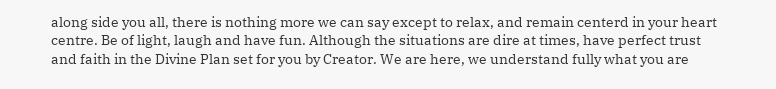along side you all, there is nothing more we can say except to relax, and remain centerd in your heart centre. Be of light, laugh and have fun. Although the situations are dire at times, have perfect trust and faith in the Divine Plan set for you by Creator. We are here, we understand fully what you are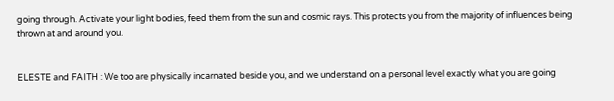going through. Activate your light bodies, feed them from the sun and cosmic rays. This protects you from the majority of influences being thrown at and around you.


ELESTE and FAITH : We too are physically incarnated beside you, and we understand on a personal level exactly what you are going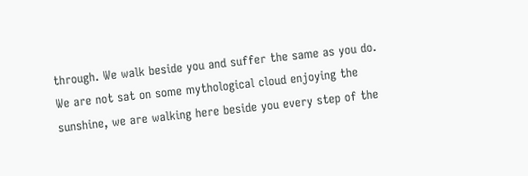through. We walk beside you and suffer the same as you do. We are not sat on some mythological cloud enjoying the sunshine, we are walking here beside you every step of the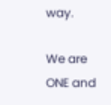way.

We are ONE and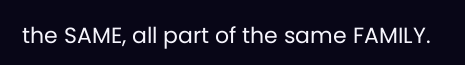the SAME, all part of the same FAMILY.